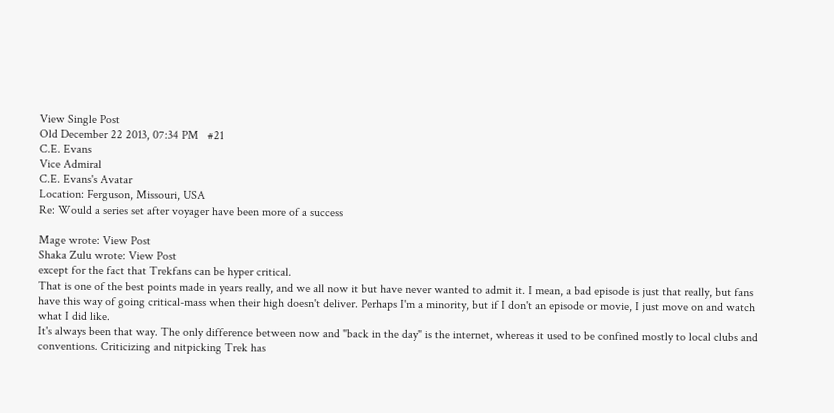View Single Post
Old December 22 2013, 07:34 PM   #21
C.E. Evans
Vice Admiral
C.E. Evans's Avatar
Location: Ferguson, Missouri, USA
Re: Would a series set after voyager have been more of a success

Mage wrote: View Post
Shaka Zulu wrote: View Post
except for the fact that Trekfans can be hyper critical.
That is one of the best points made in years really, and we all now it but have never wanted to admit it. I mean, a bad episode is just that really, but fans have this way of going critical-mass when their high doesn't deliver. Perhaps I'm a minority, but if I don't an episode or movie, I just move on and watch what I did like.
It's always been that way. The only difference between now and "back in the day" is the internet, whereas it used to be confined mostly to local clubs and conventions. Criticizing and nitpicking Trek has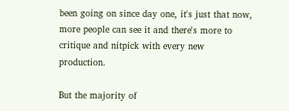been going on since day one, it's just that now, more people can see it and there's more to critique and nitpick with every new production.

But the majority of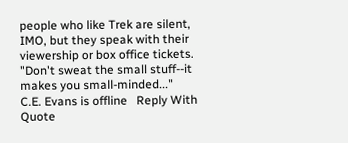people who like Trek are silent, IMO, but they speak with their viewership or box office tickets.
"Don't sweat the small stuff--it makes you small-minded..."
C.E. Evans is offline   Reply With Quote